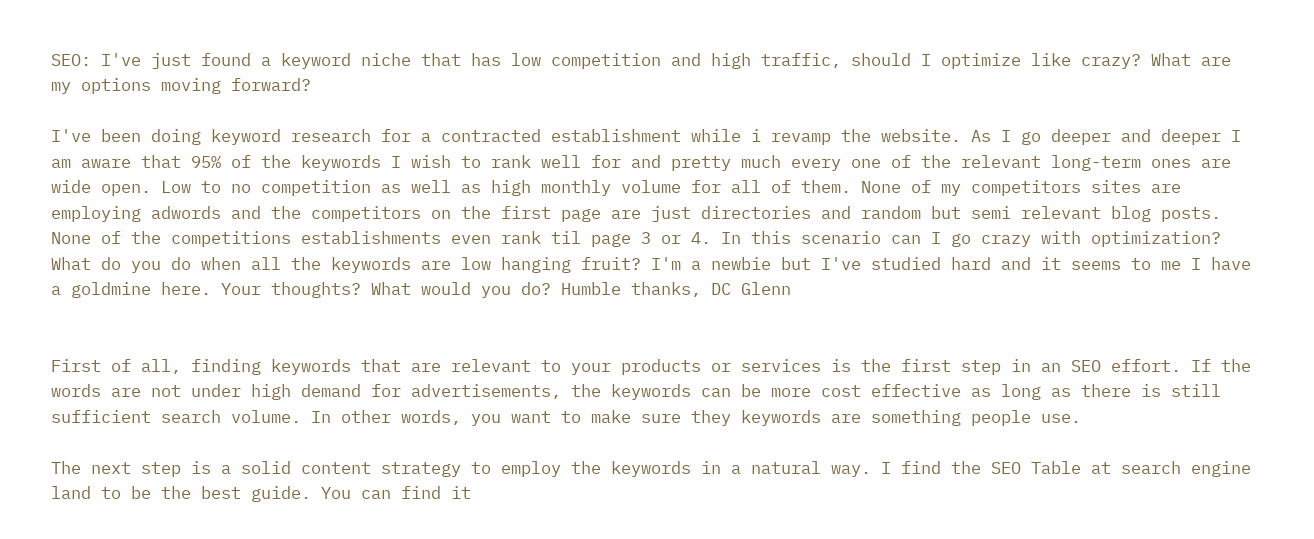SEO: I've just found a keyword niche that has low competition and high traffic, should I optimize like crazy? What are my options moving forward?

I've been doing keyword research for a contracted establishment while i revamp the website. As I go deeper and deeper I am aware that 95% of the keywords I wish to rank well for and pretty much every one of the relevant long-term ones are wide open. Low to no competition as well as high monthly volume for all of them. None of my competitors sites are employing adwords and the competitors on the first page are just directories and random but semi relevant blog posts. None of the competitions establishments even rank til page 3 or 4. In this scenario can I go crazy with optimization? What do you do when all the keywords are low hanging fruit? I'm a newbie but I've studied hard and it seems to me I have a goldmine here. Your thoughts? What would you do? Humble thanks, DC Glenn


First of all, finding keywords that are relevant to your products or services is the first step in an SEO effort. If the words are not under high demand for advertisements, the keywords can be more cost effective as long as there is still sufficient search volume. In other words, you want to make sure they keywords are something people use.

The next step is a solid content strategy to employ the keywords in a natural way. I find the SEO Table at search engine land to be the best guide. You can find it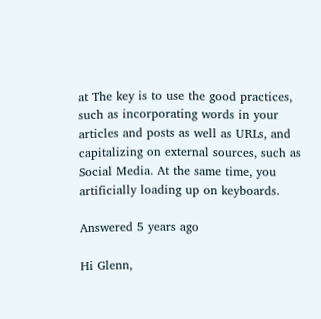at The key is to use the good practices, such as incorporating words in your articles and posts as well as URLs, and capitalizing on external sources, such as Social Media. At the same time, you artificially loading up on keyboards.

Answered 5 years ago

Hi Glenn,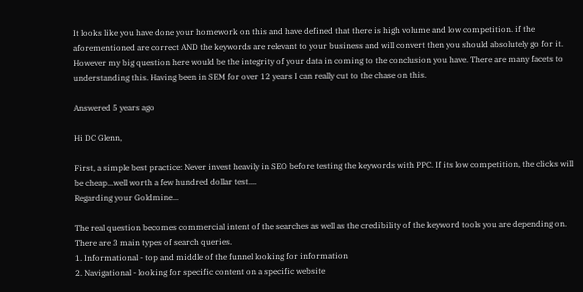It looks like you have done your homework on this and have defined that there is high volume and low competition. if the aforementioned are correct AND the keywords are relevant to your business and will convert then you should absolutely go for it. However my big question here would be the integrity of your data in coming to the conclusion you have. There are many facets to understanding this. Having been in SEM for over 12 years I can really cut to the chase on this.

Answered 5 years ago

Hi DC Glenn,

First, a simple best practice: Never invest heavily in SEO before testing the keywords with PPC. If its low competition, the clicks will be cheap...well worth a few hundred dollar test....
Regarding your Goldmine...

The real question becomes commercial intent of the searches as well as the credibility of the keyword tools you are depending on.
There are 3 main types of search queries.
1. Informational - top and middle of the funnel looking for information
2. Navigational - looking for specific content on a specific website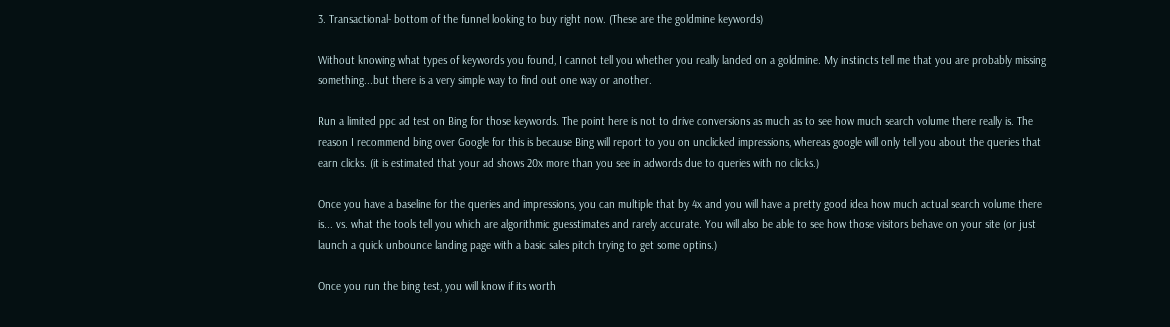3. Transactional- bottom of the funnel looking to buy right now. (These are the goldmine keywords)

Without knowing what types of keywords you found, I cannot tell you whether you really landed on a goldmine. My instincts tell me that you are probably missing something...but there is a very simple way to find out one way or another.

Run a limited ppc ad test on Bing for those keywords. The point here is not to drive conversions as much as to see how much search volume there really is. The reason I recommend bing over Google for this is because Bing will report to you on unclicked impressions, whereas google will only tell you about the queries that earn clicks. (it is estimated that your ad shows 20x more than you see in adwords due to queries with no clicks.)

Once you have a baseline for the queries and impressions, you can multiple that by 4x and you will have a pretty good idea how much actual search volume there is... vs. what the tools tell you which are algorithmic guesstimates and rarely accurate. You will also be able to see how those visitors behave on your site (or just launch a quick unbounce landing page with a basic sales pitch trying to get some optins.)

Once you run the bing test, you will know if its worth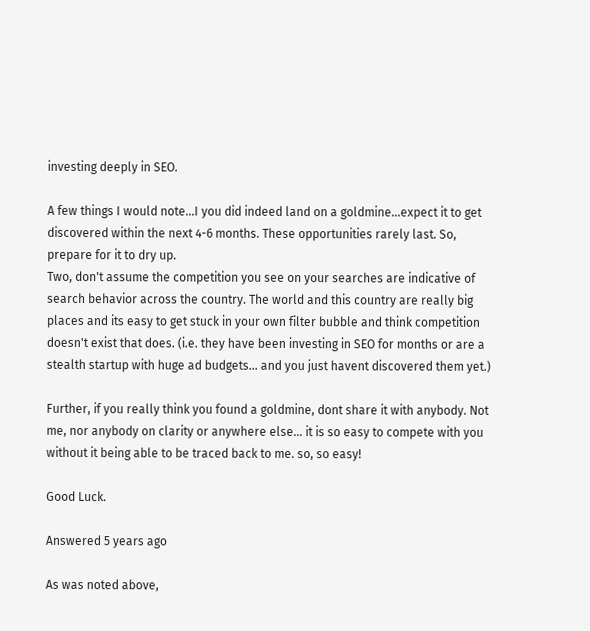investing deeply in SEO.

A few things I would note...I you did indeed land on a goldmine...expect it to get discovered within the next 4-6 months. These opportunities rarely last. So, prepare for it to dry up.
Two, don't assume the competition you see on your searches are indicative of search behavior across the country. The world and this country are really big places and its easy to get stuck in your own filter bubble and think competition doesn't exist that does. (i.e. they have been investing in SEO for months or are a stealth startup with huge ad budgets... and you just havent discovered them yet.)

Further, if you really think you found a goldmine, dont share it with anybody. Not me, nor anybody on clarity or anywhere else... it is so easy to compete with you without it being able to be traced back to me. so, so easy!

Good Luck.

Answered 5 years ago

As was noted above,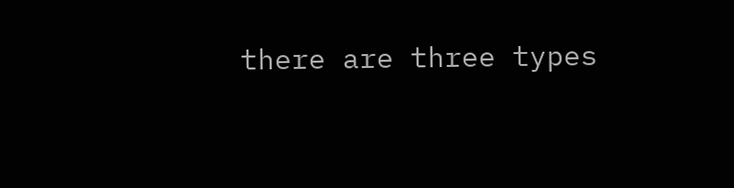there are three types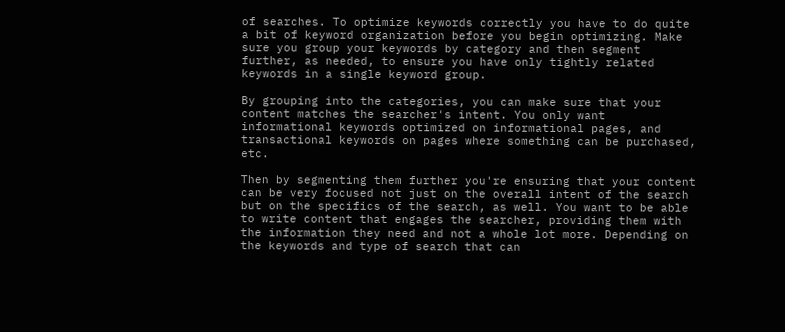of searches. To optimize keywords correctly you have to do quite a bit of keyword organization before you begin optimizing. Make sure you group your keywords by category and then segment further, as needed, to ensure you have only tightly related keywords in a single keyword group.

By grouping into the categories, you can make sure that your content matches the searcher's intent. You only want informational keywords optimized on informational pages, and transactional keywords on pages where something can be purchased, etc.

Then by segmenting them further you're ensuring that your content can be very focused not just on the overall intent of the search but on the specifics of the search, as well. You want to be able to write content that engages the searcher, providing them with the information they need and not a whole lot more. Depending on the keywords and type of search that can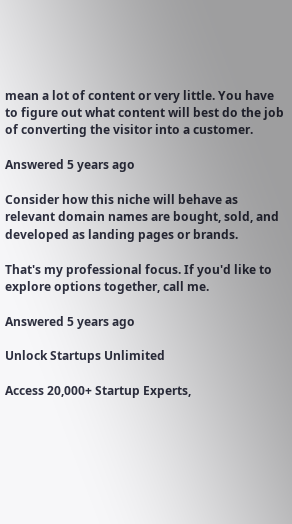mean a lot of content or very little. You have to figure out what content will best do the job of converting the visitor into a customer.

Answered 5 years ago

Consider how this niche will behave as relevant domain names are bought, sold, and developed as landing pages or brands.

That's my professional focus. If you'd like to explore options together, call me.

Answered 5 years ago

Unlock Startups Unlimited

Access 20,000+ Startup Experts,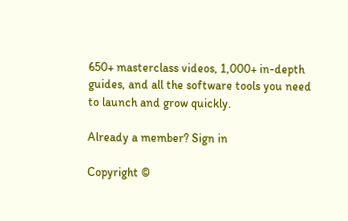650+ masterclass videos, 1,000+ in-depth guides, and all the software tools you need to launch and grow quickly.

Already a member? Sign in

Copyright ©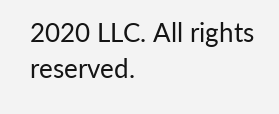2020 LLC. All rights reserved.